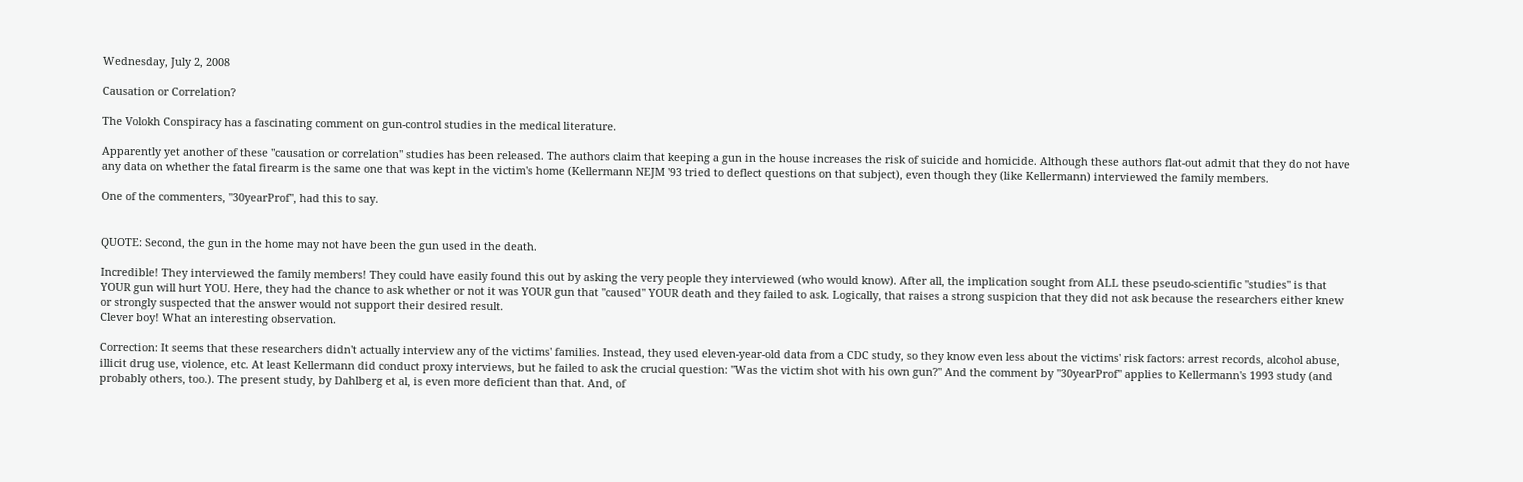Wednesday, July 2, 2008

Causation or Correlation?

The Volokh Conspiracy has a fascinating comment on gun-control studies in the medical literature.

Apparently yet another of these "causation or correlation" studies has been released. The authors claim that keeping a gun in the house increases the risk of suicide and homicide. Although these authors flat-out admit that they do not have any data on whether the fatal firearm is the same one that was kept in the victim's home (Kellermann NEJM '93 tried to deflect questions on that subject), even though they (like Kellermann) interviewed the family members.

One of the commenters, "30yearProf", had this to say.


QUOTE: Second, the gun in the home may not have been the gun used in the death.

Incredible! They interviewed the family members! They could have easily found this out by asking the very people they interviewed (who would know). After all, the implication sought from ALL these pseudo-scientific "studies" is that YOUR gun will hurt YOU. Here, they had the chance to ask whether or not it was YOUR gun that "caused" YOUR death and they failed to ask. Logically, that raises a strong suspicion that they did not ask because the researchers either knew or strongly suspected that the answer would not support their desired result.
Clever boy! What an interesting observation.

Correction: It seems that these researchers didn't actually interview any of the victims' families. Instead, they used eleven-year-old data from a CDC study, so they know even less about the victims' risk factors: arrest records, alcohol abuse, illicit drug use, violence, etc. At least Kellermann did conduct proxy interviews, but he failed to ask the crucial question: "Was the victim shot with his own gun?" And the comment by "30yearProf" applies to Kellermann's 1993 study (and probably others, too.). The present study, by Dahlberg et al, is even more deficient than that. And, of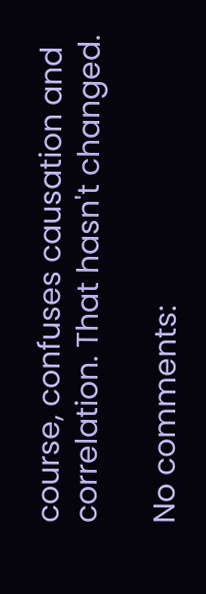course, confuses causation and correlation. That hasn't changed.

No comments: